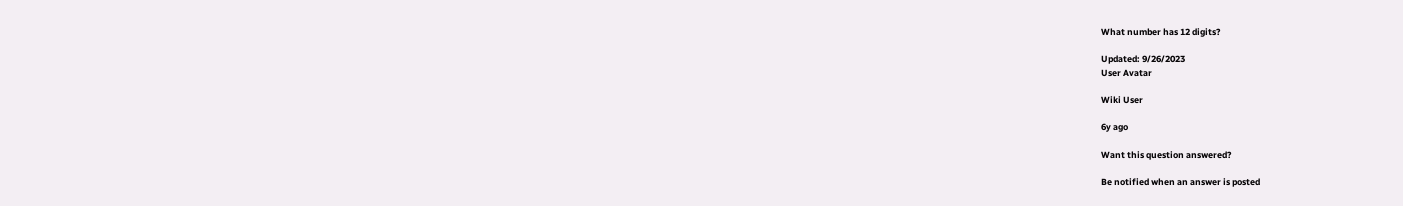What number has 12 digits?

Updated: 9/26/2023
User Avatar

Wiki User

6y ago

Want this question answered?

Be notified when an answer is posted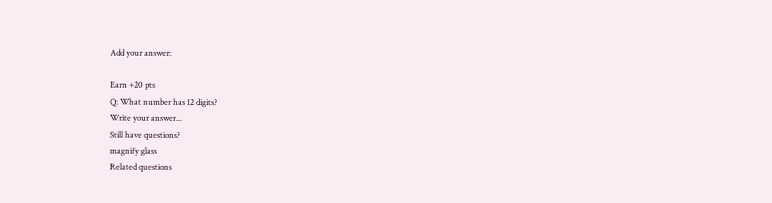Add your answer:

Earn +20 pts
Q: What number has 12 digits?
Write your answer...
Still have questions?
magnify glass
Related questions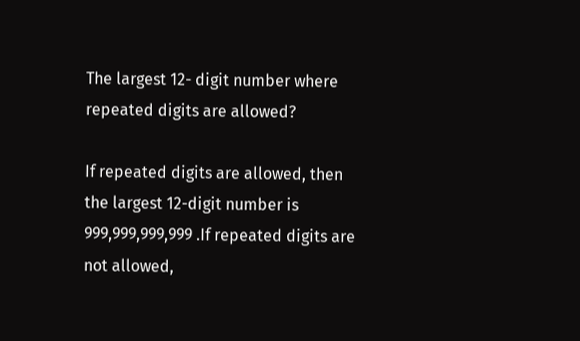The largest 12- digit number where repeated digits are allowed?

If repeated digits are allowed, then the largest 12-digit number is 999,999,999,999 .If repeated digits are not allowed,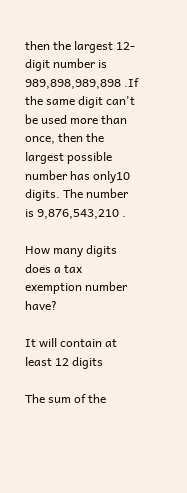then the largest 12-digit number is 989,898,989,898 .If the same digit can't be used more than once, then the largest possible number has only10 digits. The number is 9,876,543,210 .

How many digits does a tax exemption number have?

It will contain at least 12 digits

The sum of the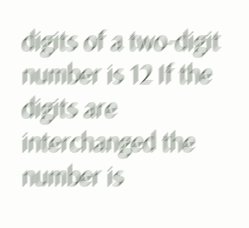digits of a two-digit number is 12 If the digits are interchanged the number is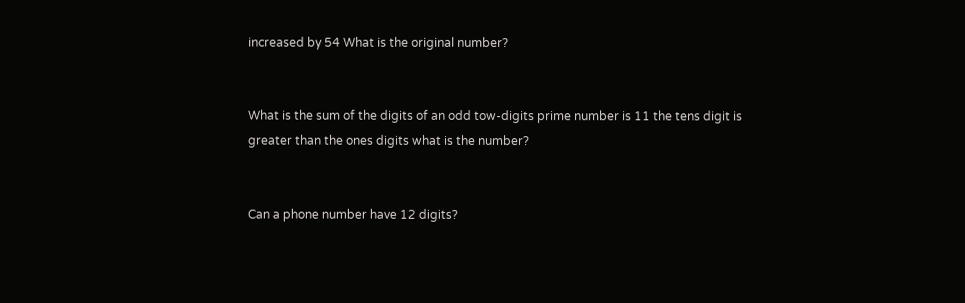increased by 54 What is the original number?


What is the sum of the digits of an odd tow-digits prime number is 11 the tens digit is greater than the ones digits what is the number?


Can a phone number have 12 digits?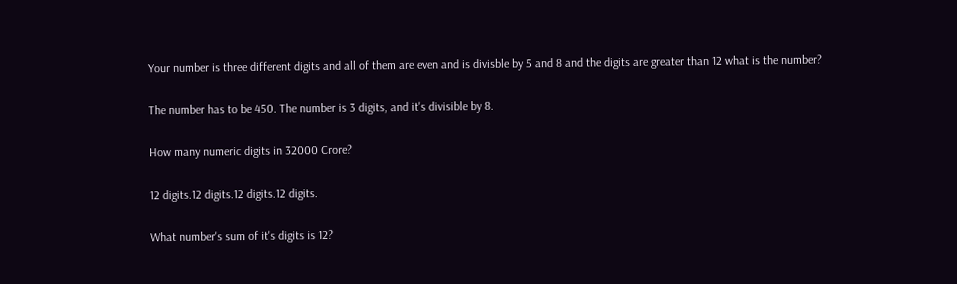Your number is three different digits and all of them are even and is divisble by 5 and 8 and the digits are greater than 12 what is the number?

The number has to be 450. The number is 3 digits, and it's divisible by 8.

How many numeric digits in 32000 Crore?

12 digits.12 digits.12 digits.12 digits.

What number's sum of it's digits is 12?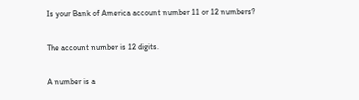Is your Bank of America account number 11 or 12 numbers?

The account number is 12 digits.

A number is a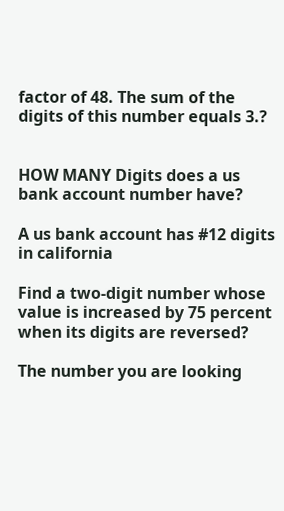factor of 48. The sum of the digits of this number equals 3.?


HOW MANY Digits does a us bank account number have?

A us bank account has #12 digits in california

Find a two-digit number whose value is increased by 75 percent when its digits are reversed?

The number you are looking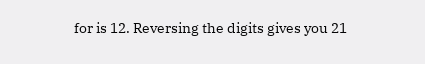for is 12. Reversing the digits gives you 21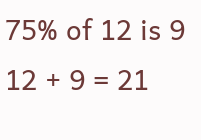75% of 12 is 9 12 + 9 = 21